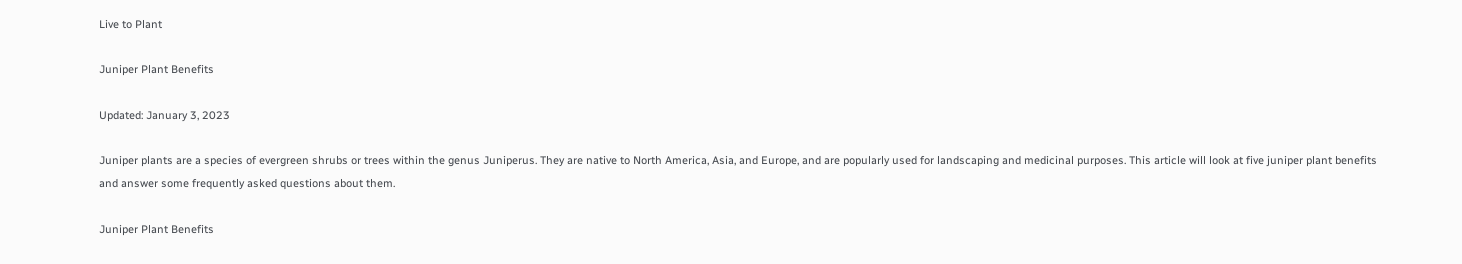Live to Plant

Juniper Plant Benefits

Updated: January 3, 2023

Juniper plants are a species of evergreen shrubs or trees within the genus Juniperus. They are native to North America, Asia, and Europe, and are popularly used for landscaping and medicinal purposes. This article will look at five juniper plant benefits and answer some frequently asked questions about them.

Juniper Plant Benefits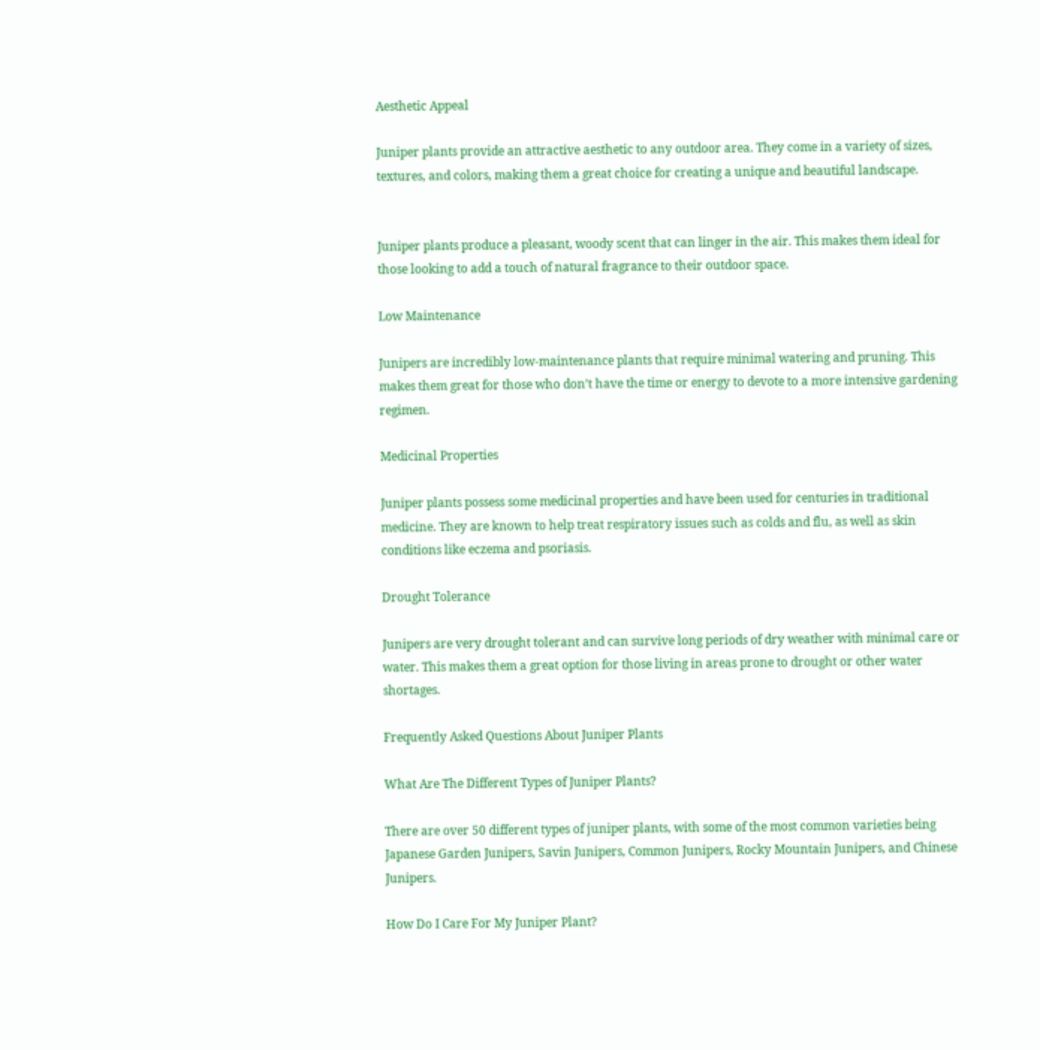Aesthetic Appeal

Juniper plants provide an attractive aesthetic to any outdoor area. They come in a variety of sizes, textures, and colors, making them a great choice for creating a unique and beautiful landscape.


Juniper plants produce a pleasant, woody scent that can linger in the air. This makes them ideal for those looking to add a touch of natural fragrance to their outdoor space.

Low Maintenance

Junipers are incredibly low-maintenance plants that require minimal watering and pruning. This makes them great for those who don’t have the time or energy to devote to a more intensive gardening regimen.

Medicinal Properties

Juniper plants possess some medicinal properties and have been used for centuries in traditional medicine. They are known to help treat respiratory issues such as colds and flu, as well as skin conditions like eczema and psoriasis.

Drought Tolerance

Junipers are very drought tolerant and can survive long periods of dry weather with minimal care or water. This makes them a great option for those living in areas prone to drought or other water shortages.

Frequently Asked Questions About Juniper Plants

What Are The Different Types of Juniper Plants?

There are over 50 different types of juniper plants, with some of the most common varieties being Japanese Garden Junipers, Savin Junipers, Common Junipers, Rocky Mountain Junipers, and Chinese Junipers.

How Do I Care For My Juniper Plant?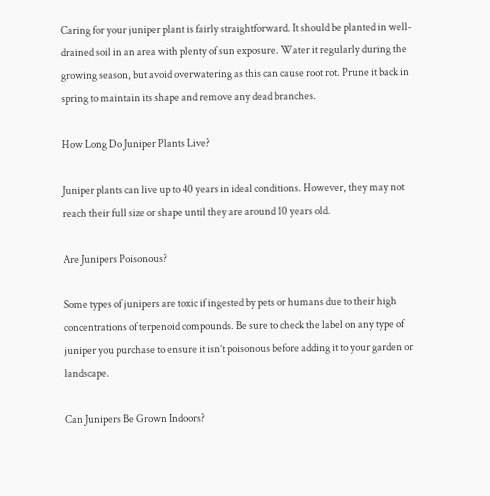Caring for your juniper plant is fairly straightforward. It should be planted in well-drained soil in an area with plenty of sun exposure. Water it regularly during the growing season, but avoid overwatering as this can cause root rot. Prune it back in spring to maintain its shape and remove any dead branches.

How Long Do Juniper Plants Live?

Juniper plants can live up to 40 years in ideal conditions. However, they may not reach their full size or shape until they are around 10 years old.

Are Junipers Poisonous?

Some types of junipers are toxic if ingested by pets or humans due to their high concentrations of terpenoid compounds. Be sure to check the label on any type of juniper you purchase to ensure it isn’t poisonous before adding it to your garden or landscape.

Can Junipers Be Grown Indoors?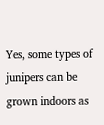Yes, some types of junipers can be grown indoors as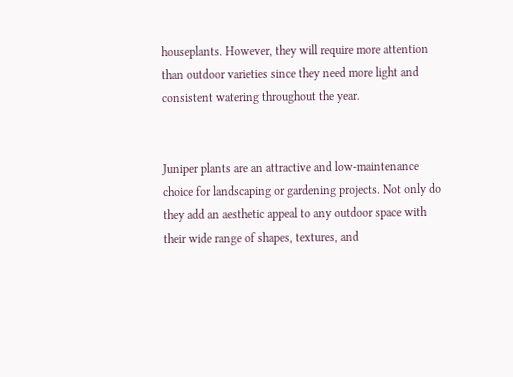houseplants. However, they will require more attention than outdoor varieties since they need more light and consistent watering throughout the year.


Juniper plants are an attractive and low-maintenance choice for landscaping or gardening projects. Not only do they add an aesthetic appeal to any outdoor space with their wide range of shapes, textures, and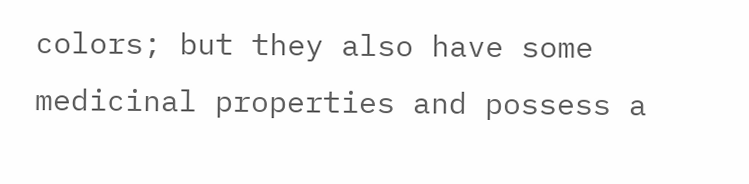colors; but they also have some medicinal properties and possess a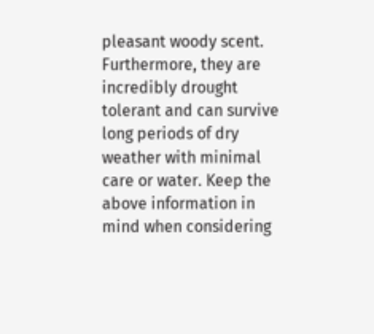pleasant woody scent. Furthermore, they are incredibly drought tolerant and can survive long periods of dry weather with minimal care or water. Keep the above information in mind when considering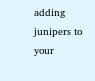adding junipers to your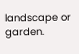landscape or garden.